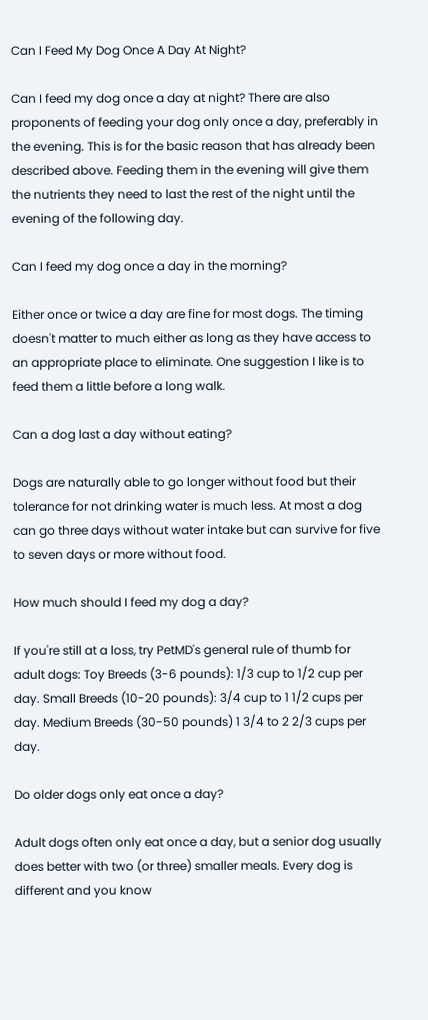Can I Feed My Dog Once A Day At Night?

Can I feed my dog once a day at night? There are also proponents of feeding your dog only once a day, preferably in the evening. This is for the basic reason that has already been described above. Feeding them in the evening will give them the nutrients they need to last the rest of the night until the evening of the following day.

Can I feed my dog once a day in the morning?

Either once or twice a day are fine for most dogs. The timing doesn't matter to much either as long as they have access to an appropriate place to eliminate. One suggestion I like is to feed them a little before a long walk.

Can a dog last a day without eating?

Dogs are naturally able to go longer without food but their tolerance for not drinking water is much less. At most a dog can go three days without water intake but can survive for five to seven days or more without food.

How much should I feed my dog a day?

If you're still at a loss, try PetMD's general rule of thumb for adult dogs: Toy Breeds (3-6 pounds): 1/3 cup to 1/2 cup per day. Small Breeds (10-20 pounds): 3/4 cup to 1 1/2 cups per day. Medium Breeds (30-50 pounds) 1 3/4 to 2 2/3 cups per day.

Do older dogs only eat once a day?

Adult dogs often only eat once a day, but a senior dog usually does better with two (or three) smaller meals. Every dog is different and you know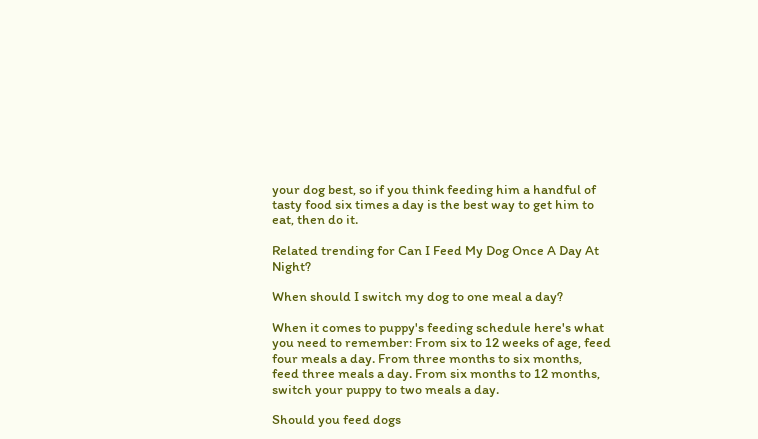your dog best, so if you think feeding him a handful of tasty food six times a day is the best way to get him to eat, then do it.

Related trending for Can I Feed My Dog Once A Day At Night?

When should I switch my dog to one meal a day?

When it comes to puppy's feeding schedule here's what you need to remember: From six to 12 weeks of age, feed four meals a day. From three months to six months, feed three meals a day. From six months to 12 months, switch your puppy to two meals a day.

Should you feed dogs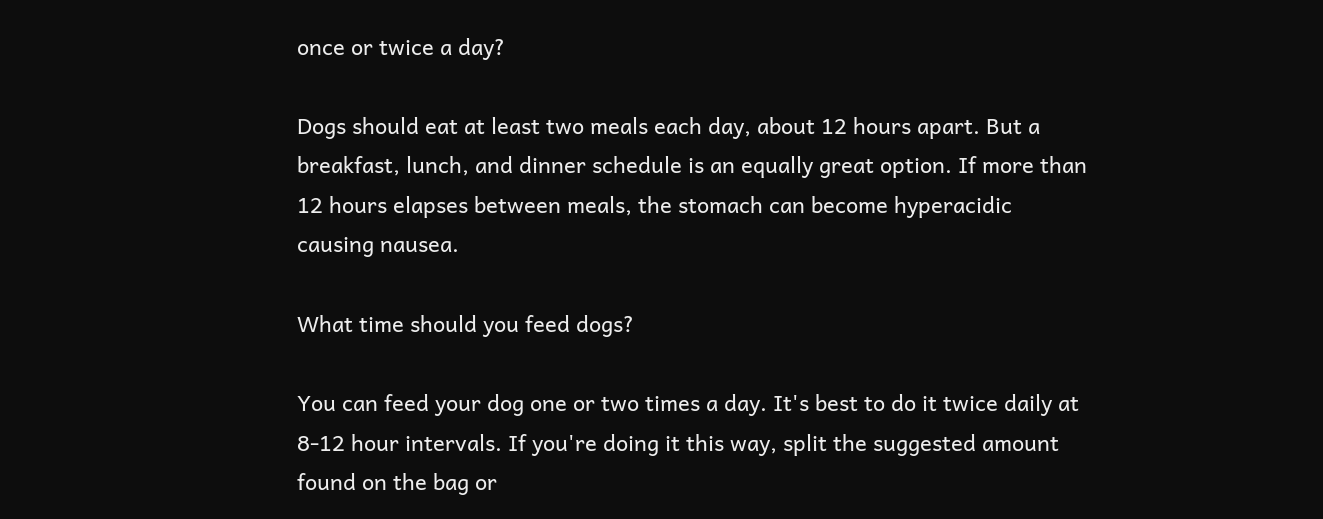once or twice a day?

Dogs should eat at least two meals each day, about 12 hours apart. But a breakfast, lunch, and dinner schedule is an equally great option. If more than 12 hours elapses between meals, the stomach can become hyperacidic causing nausea.

What time should you feed dogs?

You can feed your dog one or two times a day. It's best to do it twice daily at 8-12 hour intervals. If you're doing it this way, split the suggested amount found on the bag or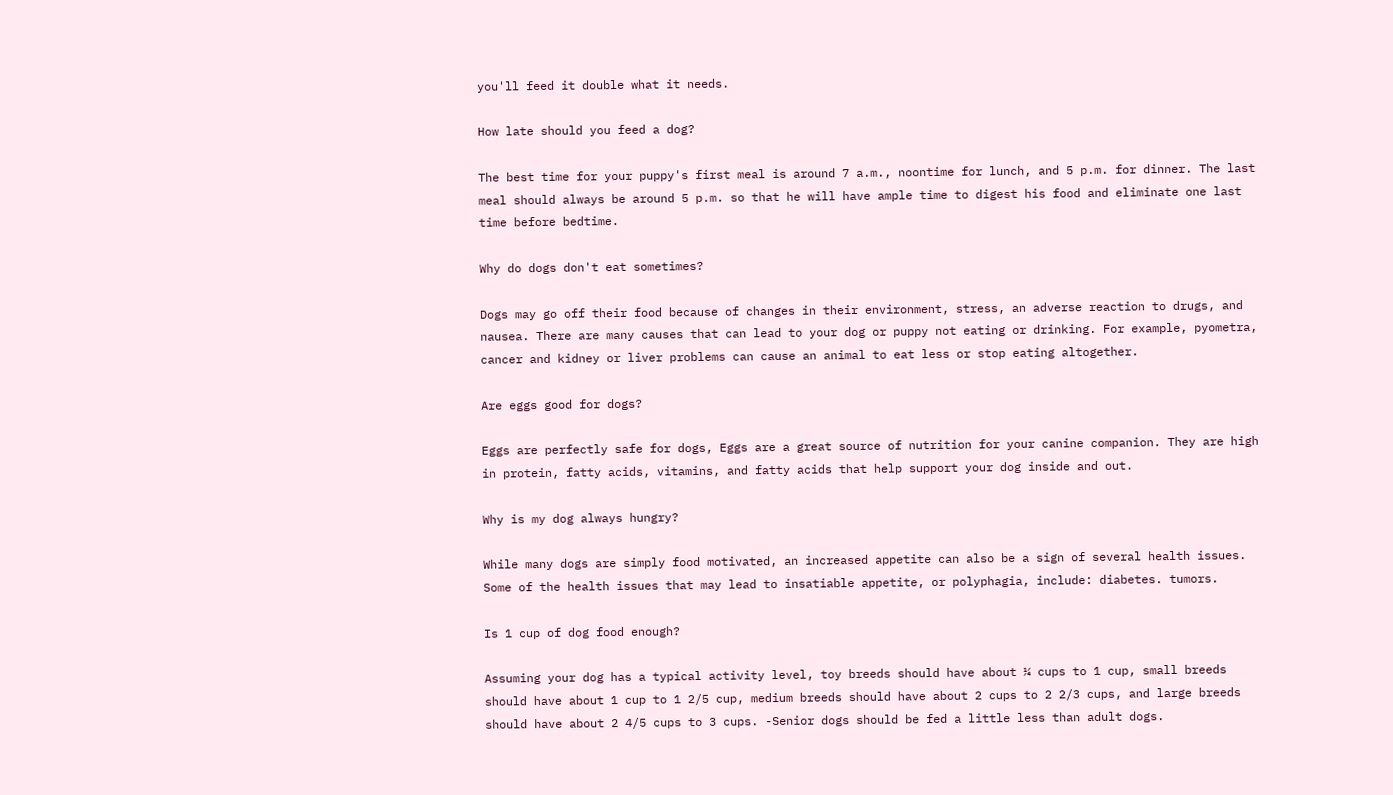you'll feed it double what it needs.

How late should you feed a dog?

The best time for your puppy's first meal is around 7 a.m., noontime for lunch, and 5 p.m. for dinner. The last meal should always be around 5 p.m. so that he will have ample time to digest his food and eliminate one last time before bedtime.

Why do dogs don't eat sometimes?

Dogs may go off their food because of changes in their environment, stress, an adverse reaction to drugs, and nausea. There are many causes that can lead to your dog or puppy not eating or drinking. For example, pyometra, cancer and kidney or liver problems can cause an animal to eat less or stop eating altogether.

Are eggs good for dogs?

Eggs are perfectly safe for dogs, Eggs are a great source of nutrition for your canine companion. They are high in protein, fatty acids, vitamins, and fatty acids that help support your dog inside and out.

Why is my dog always hungry?

While many dogs are simply food motivated, an increased appetite can also be a sign of several health issues. Some of the health issues that may lead to insatiable appetite, or polyphagia, include: diabetes. tumors.

Is 1 cup of dog food enough?

Assuming your dog has a typical activity level, toy breeds should have about ¼ cups to 1 cup, small breeds should have about 1 cup to 1 2/5 cup, medium breeds should have about 2 cups to 2 2/3 cups, and large breeds should have about 2 4/5 cups to 3 cups. -Senior dogs should be fed a little less than adult dogs.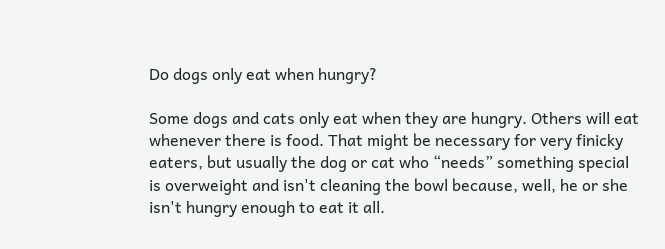Do dogs only eat when hungry?

Some dogs and cats only eat when they are hungry. Others will eat whenever there is food. That might be necessary for very finicky eaters, but usually the dog or cat who “needs” something special is overweight and isn't cleaning the bowl because, well, he or she isn't hungry enough to eat it all.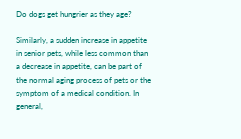Do dogs get hungrier as they age?

Similarly, a sudden increase in appetite in senior pets, while less common than a decrease in appetite, can be part of the normal aging process of pets or the symptom of a medical condition. In general,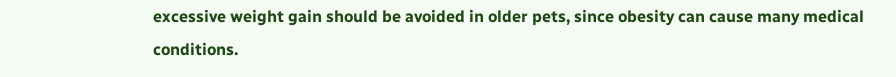excessive weight gain should be avoided in older pets, since obesity can cause many medical conditions.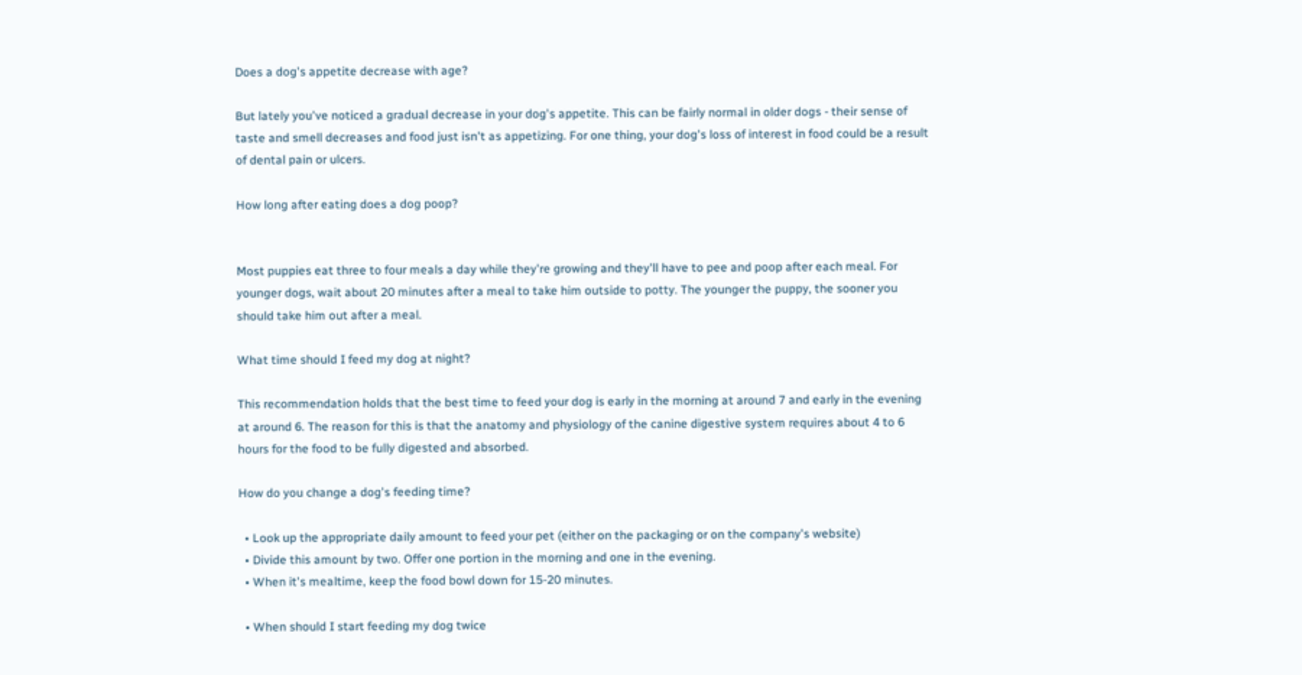Does a dog's appetite decrease with age?

But lately you've noticed a gradual decrease in your dog's appetite. This can be fairly normal in older dogs - their sense of taste and smell decreases and food just isn't as appetizing. For one thing, your dog's loss of interest in food could be a result of dental pain or ulcers.

How long after eating does a dog poop?


Most puppies eat three to four meals a day while they're growing and they'll have to pee and poop after each meal. For younger dogs, wait about 20 minutes after a meal to take him outside to potty. The younger the puppy, the sooner you should take him out after a meal.

What time should I feed my dog at night?

This recommendation holds that the best time to feed your dog is early in the morning at around 7 and early in the evening at around 6. The reason for this is that the anatomy and physiology of the canine digestive system requires about 4 to 6 hours for the food to be fully digested and absorbed.

How do you change a dog's feeding time?

  • Look up the appropriate daily amount to feed your pet (either on the packaging or on the company's website)
  • Divide this amount by two. Offer one portion in the morning and one in the evening.
  • When it's mealtime, keep the food bowl down for 15-20 minutes.

  • When should I start feeding my dog twice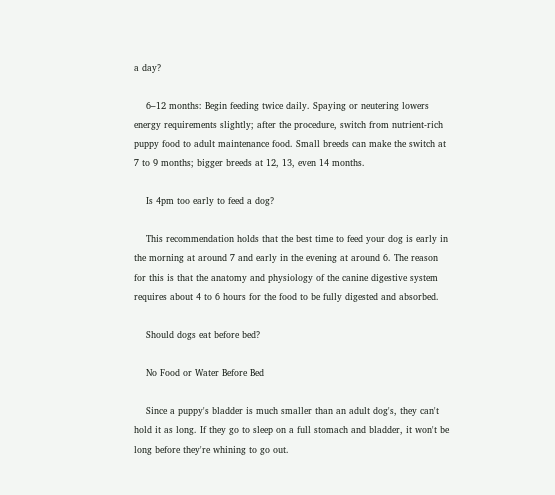a day?

    6–12 months: Begin feeding twice daily. Spaying or neutering lowers energy requirements slightly; after the procedure, switch from nutrient-rich puppy food to adult maintenance food. Small breeds can make the switch at 7 to 9 months; bigger breeds at 12, 13, even 14 months.

    Is 4pm too early to feed a dog?

    This recommendation holds that the best time to feed your dog is early in the morning at around 7 and early in the evening at around 6. The reason for this is that the anatomy and physiology of the canine digestive system requires about 4 to 6 hours for the food to be fully digested and absorbed.

    Should dogs eat before bed?

    No Food or Water Before Bed

    Since a puppy's bladder is much smaller than an adult dog's, they can't hold it as long. If they go to sleep on a full stomach and bladder, it won't be long before they're whining to go out.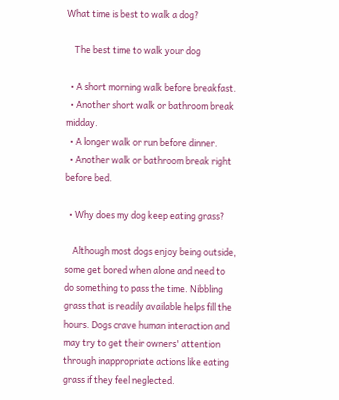What time is best to walk a dog?

    The best time to walk your dog

  • A short morning walk before breakfast.
  • Another short walk or bathroom break midday.
  • A longer walk or run before dinner.
  • Another walk or bathroom break right before bed.

  • Why does my dog keep eating grass?

    Although most dogs enjoy being outside, some get bored when alone and need to do something to pass the time. Nibbling grass that is readily available helps fill the hours. Dogs crave human interaction and may try to get their owners' attention through inappropriate actions like eating grass if they feel neglected.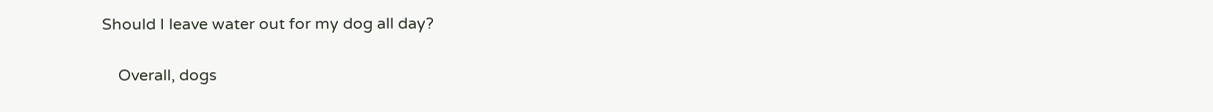Should I leave water out for my dog all day?

    Overall, dogs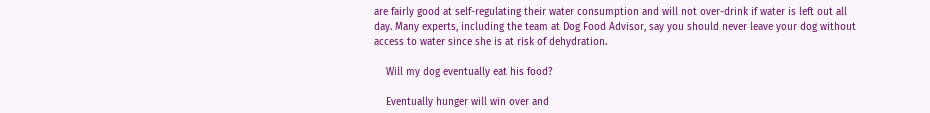are fairly good at self-regulating their water consumption and will not over-drink if water is left out all day. Many experts, including the team at Dog Food Advisor, say you should never leave your dog without access to water since she is at risk of dehydration.

    Will my dog eventually eat his food?

    Eventually hunger will win over and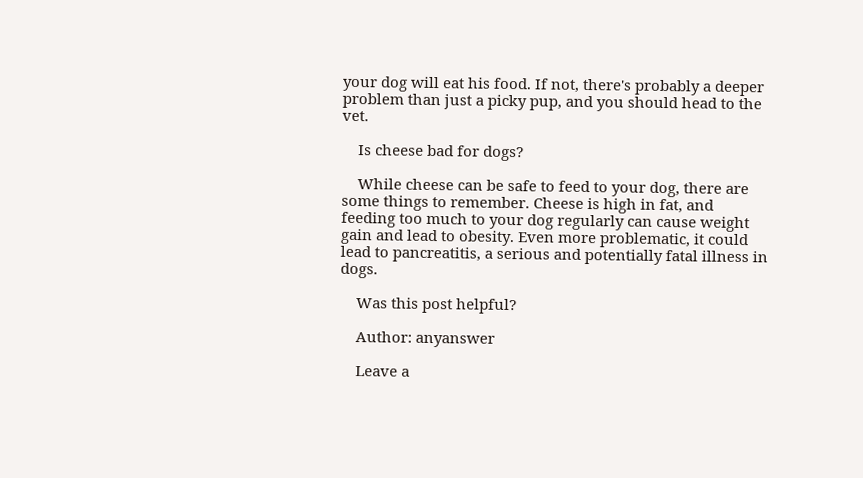your dog will eat his food. If not, there's probably a deeper problem than just a picky pup, and you should head to the vet.

    Is cheese bad for dogs?

    While cheese can be safe to feed to your dog, there are some things to remember. Cheese is high in fat, and feeding too much to your dog regularly can cause weight gain and lead to obesity. Even more problematic, it could lead to pancreatitis, a serious and potentially fatal illness in dogs.

    Was this post helpful?

    Author: anyanswer

    Leave a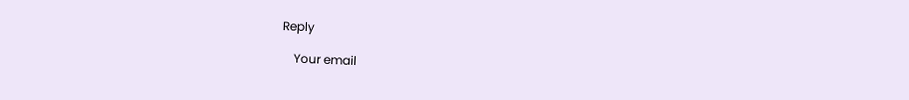Reply

    Your email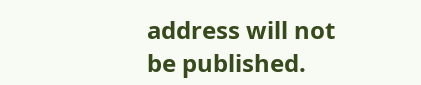address will not be published.